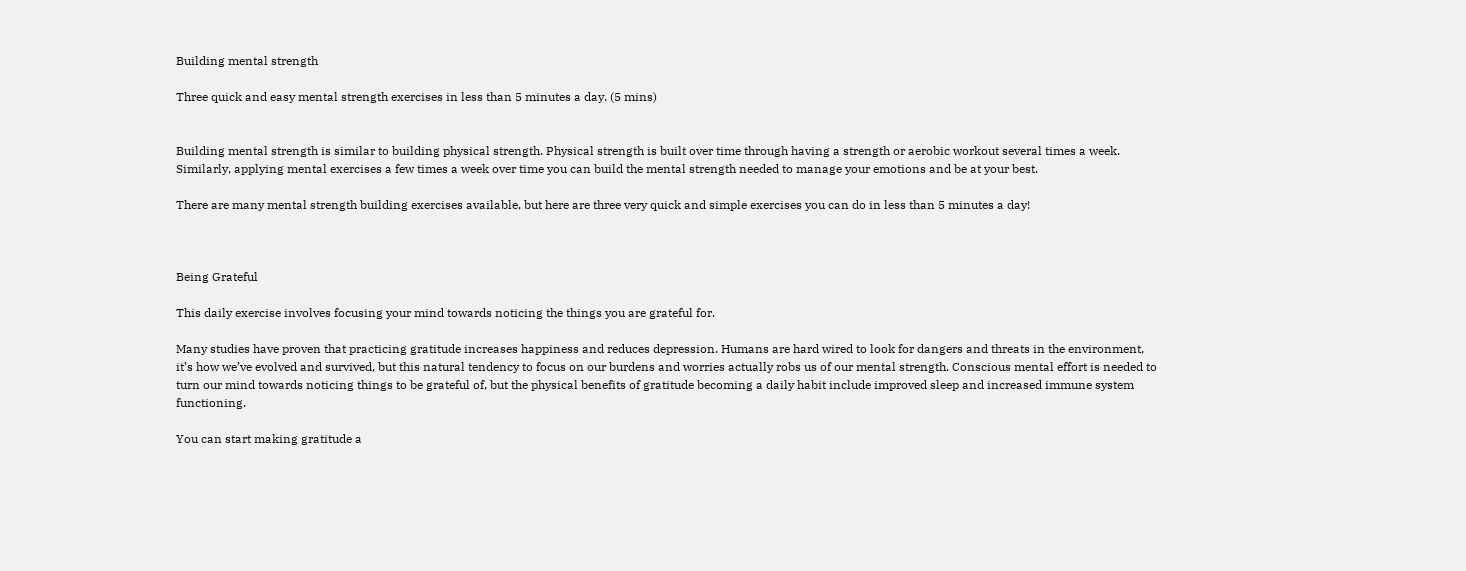Building mental strength

Three quick and easy mental strength exercises in less than 5 minutes a day. (5 mins)


Building mental strength is similar to building physical strength. Physical strength is built over time through having a strength or aerobic workout several times a week. Similarly, applying mental exercises a few times a week over time you can build the mental strength needed to manage your emotions and be at your best.

There are many mental strength building exercises available, but here are three very quick and simple exercises you can do in less than 5 minutes a day!



Being Grateful

This daily exercise involves focusing your mind towards noticing the things you are grateful for.

Many studies have proven that practicing gratitude increases happiness and reduces depression. Humans are hard wired to look for dangers and threats in the environment, it’s how we’ve evolved and survived, but this natural tendency to focus on our burdens and worries actually robs us of our mental strength. Conscious mental effort is needed to turn our mind towards noticing things to be grateful of, but the physical benefits of gratitude becoming a daily habit include improved sleep and increased immune system functioning.

You can start making gratitude a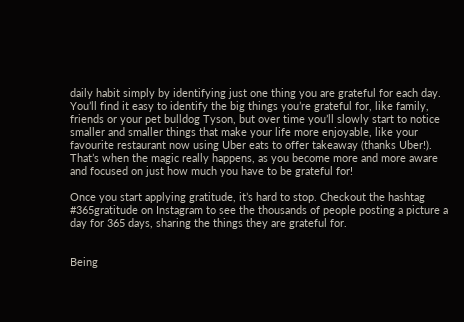daily habit simply by identifying just one thing you are grateful for each day. You’ll find it easy to identify the big things you’re grateful for, like family, friends or your pet bulldog Tyson, but over time you’ll slowly start to notice smaller and smaller things that make your life more enjoyable, like your favourite restaurant now using Uber eats to offer takeaway (thanks Uber!). That’s when the magic really happens, as you become more and more aware and focused on just how much you have to be grateful for!

Once you start applying gratitude, it’s hard to stop. Checkout the hashtag #365gratitude on Instagram to see the thousands of people posting a picture a day for 365 days, sharing the things they are grateful for.


Being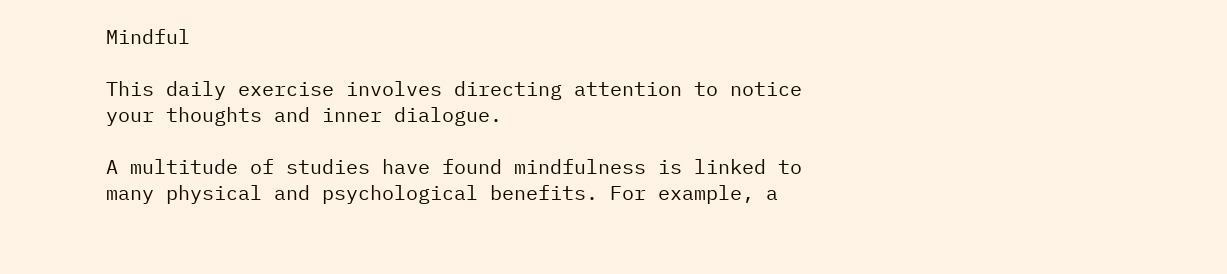Mindful

This daily exercise involves directing attention to notice your thoughts and inner dialogue.

A multitude of studies have found mindfulness is linked to many physical and psychological benefits. For example, a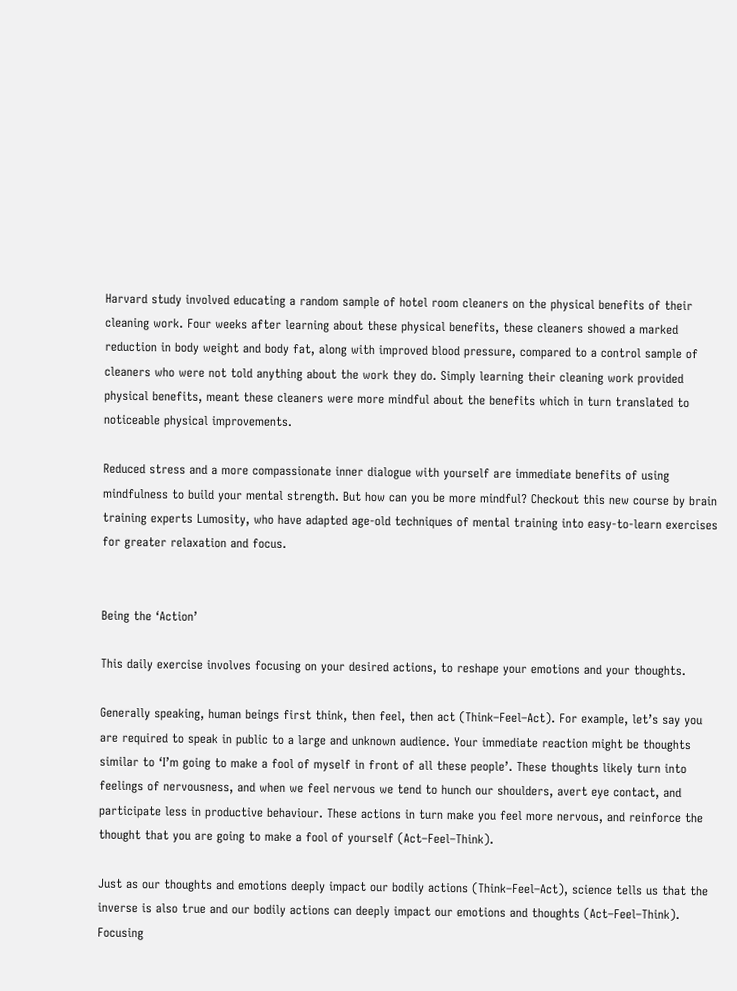Harvard study involved educating a random sample of hotel room cleaners on the physical benefits of their cleaning work. Four weeks after learning about these physical benefits, these cleaners showed a marked reduction in body weight and body fat, along with improved blood pressure, compared to a control sample of cleaners who were not told anything about the work they do. Simply learning their cleaning work provided physical benefits, meant these cleaners were more mindful about the benefits which in turn translated to noticeable physical improvements.

Reduced stress and a more compassionate inner dialogue with yourself are immediate benefits of using mindfulness to build your mental strength. But how can you be more mindful? Checkout this new course by brain training experts Lumosity, who have adapted age-old techniques of mental training into easy-to-learn exercises for greater relaxation and focus.


Being the ‘Action’

This daily exercise involves focusing on your desired actions, to reshape your emotions and your thoughts.

Generally speaking, human beings first think, then feel, then act (Think–Feel–Act). For example, let’s say you are required to speak in public to a large and unknown audience. Your immediate reaction might be thoughts similar to ‘I’m going to make a fool of myself in front of all these people’. These thoughts likely turn into feelings of nervousness, and when we feel nervous we tend to hunch our shoulders, avert eye contact, and participate less in productive behaviour. These actions in turn make you feel more nervous, and reinforce the thought that you are going to make a fool of yourself (Act–Feel–Think).

Just as our thoughts and emotions deeply impact our bodily actions (Think–Feel–Act), science tells us that the inverse is also true and our bodily actions can deeply impact our emotions and thoughts (Act–Feel–Think). Focusing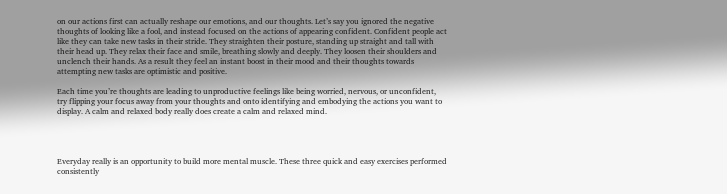on our actions first can actually reshape our emotions, and our thoughts. Let’s say you ignored the negative thoughts of looking like a fool, and instead focused on the actions of appearing confident. Confident people act like they can take new tasks in their stride. They straighten their posture, standing up straight and tall with their head up. They relax their face and smile, breathing slowly and deeply. They loosen their shoulders and unclench their hands. As a result they feel an instant boost in their mood and their thoughts towards attempting new tasks are optimistic and positive.

Each time you’re thoughts are leading to unproductive feelings like being worried, nervous, or unconfident, try flipping your focus away from your thoughts and onto identifying and embodying the actions you want to display. A calm and relaxed body really does create a calm and relaxed mind.




Everyday really is an opportunity to build more mental muscle. These three quick and easy exercises performed consistently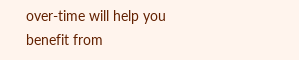over-time will help you benefit from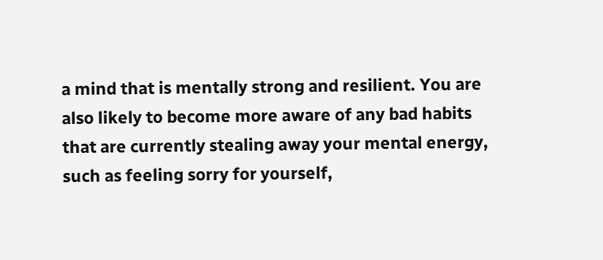a mind that is mentally strong and resilient. You are also likely to become more aware of any bad habits that are currently stealing away your mental energy, such as feeling sorry for yourself,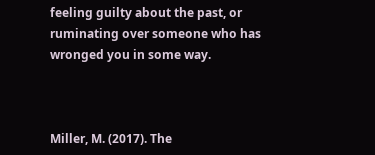feeling guilty about the past, or ruminating over someone who has wronged you in some way.



Miller, M. (2017). The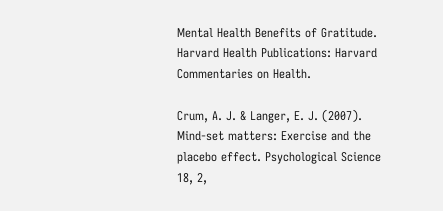Mental Health Benefits of Gratitude. Harvard Health Publications: Harvard Commentaries on Health.

Crum, A. J. & Langer, E. J. (2007). Mind-set matters: Exercise and the placebo effect. Psychological Science 18, 2,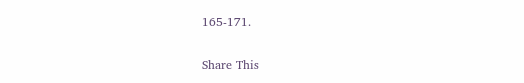165-171.

Share This